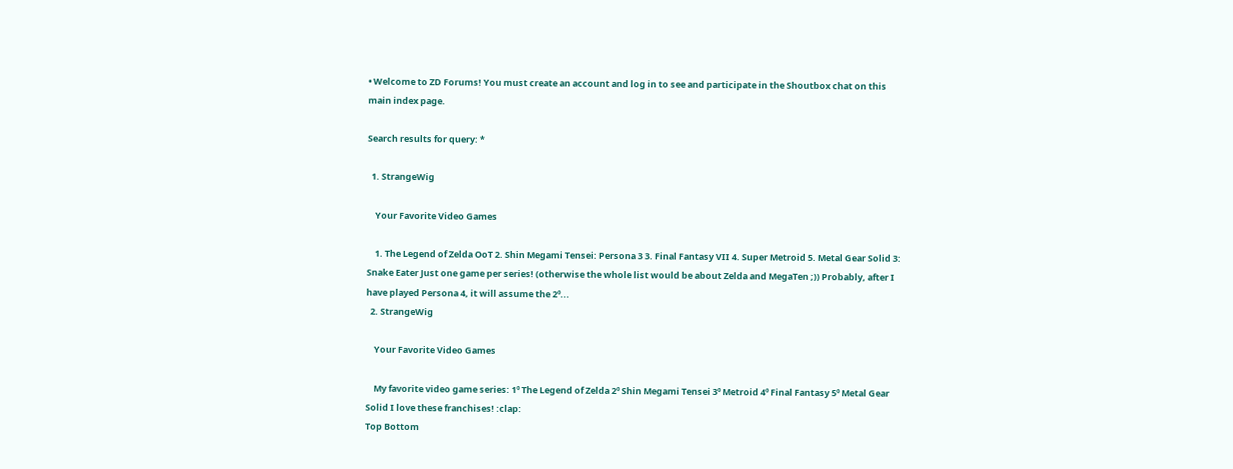• Welcome to ZD Forums! You must create an account and log in to see and participate in the Shoutbox chat on this main index page.

Search results for query: *

  1. StrangeWig

    Your Favorite Video Games

    1. The Legend of Zelda OoT 2. Shin Megami Tensei: Persona 3 3. Final Fantasy VII 4. Super Metroid 5. Metal Gear Solid 3: Snake Eater Just one game per series! (otherwise the whole list would be about Zelda and MegaTen ;)) Probably, after I have played Persona 4, it will assume the 2º...
  2. StrangeWig

    Your Favorite Video Games

    My favorite video game series: 1º The Legend of Zelda 2º Shin Megami Tensei 3º Metroid 4º Final Fantasy 5º Metal Gear Solid I love these franchises! :clap:
Top Bottom